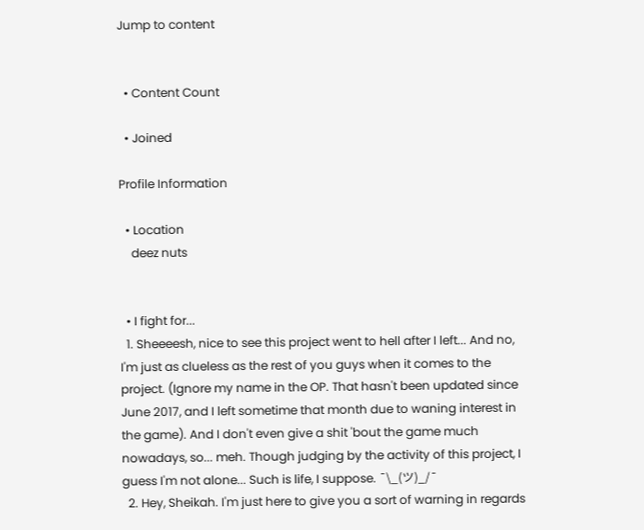Jump to content


  • Content Count

  • Joined

Profile Information

  • Location
    deez nuts


  • I fight for...
  1. Sheeeesh, nice to see this project went to hell after I left... And no, I'm just as clueless as the rest of you guys when it comes to the project. (Ignore my name in the OP. That hasn't been updated since June 2017, and I left sometime that month due to waning interest in the game). And I don't even give a shit 'bout the game much nowadays, so... meh. Though judging by the activity of this project, I guess I'm not alone... Such is life, I suppose. ¯\_(ツ)_/¯
  2. Hey, Sheikah. I'm just here to give you a sort of warning in regards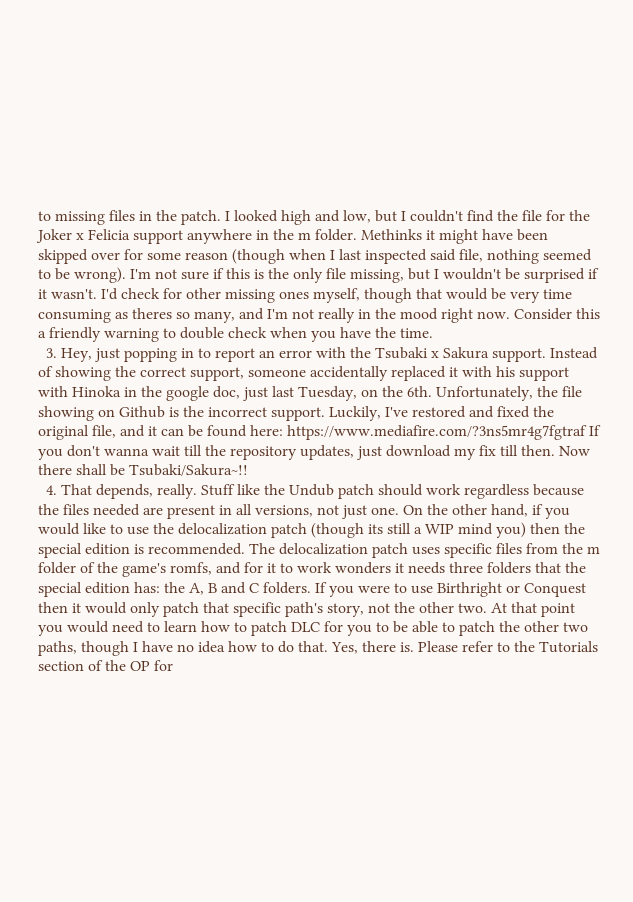to missing files in the patch. I looked high and low, but I couldn't find the file for the Joker x Felicia support anywhere in the m folder. Methinks it might have been skipped over for some reason (though when I last inspected said file, nothing seemed to be wrong). I'm not sure if this is the only file missing, but I wouldn't be surprised if it wasn't. I'd check for other missing ones myself, though that would be very time consuming as theres so many, and I'm not really in the mood right now. Consider this a friendly warning to double check when you have the time.
  3. Hey, just popping in to report an error with the Tsubaki x Sakura support. Instead of showing the correct support, someone accidentally replaced it with his support with Hinoka in the google doc, just last Tuesday, on the 6th. Unfortunately, the file showing on Github is the incorrect support. Luckily, I've restored and fixed the original file, and it can be found here: https://www.mediafire.com/?3ns5mr4g7fgtraf If you don't wanna wait till the repository updates, just download my fix till then. Now there shall be Tsubaki/Sakura~!!
  4. That depends, really. Stuff like the Undub patch should work regardless because the files needed are present in all versions, not just one. On the other hand, if you would like to use the delocalization patch (though its still a WIP mind you) then the special edition is recommended. The delocalization patch uses specific files from the m folder of the game's romfs, and for it to work wonders it needs three folders that the special edition has: the A, B and C folders. If you were to use Birthright or Conquest then it would only patch that specific path's story, not the other two. At that point you would need to learn how to patch DLC for you to be able to patch the other two paths, though I have no idea how to do that. Yes, there is. Please refer to the Tutorials section of the OP for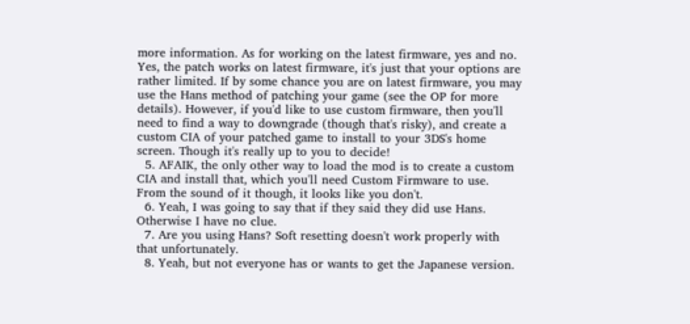more information. As for working on the latest firmware, yes and no. Yes, the patch works on latest firmware, it's just that your options are rather limited. If by some chance you are on latest firmware, you may use the Hans method of patching your game (see the OP for more details). However, if you'd like to use custom firmware, then you'll need to find a way to downgrade (though that's risky), and create a custom CIA of your patched game to install to your 3DS's home screen. Though it's really up to you to decide!
  5. AFAIK, the only other way to load the mod is to create a custom CIA and install that, which you'll need Custom Firmware to use. From the sound of it though, it looks like you don't.
  6. Yeah, I was going to say that if they said they did use Hans. Otherwise I have no clue.
  7. Are you using Hans? Soft resetting doesn't work properly with that unfortunately.
  8. Yeah, but not everyone has or wants to get the Japanese version.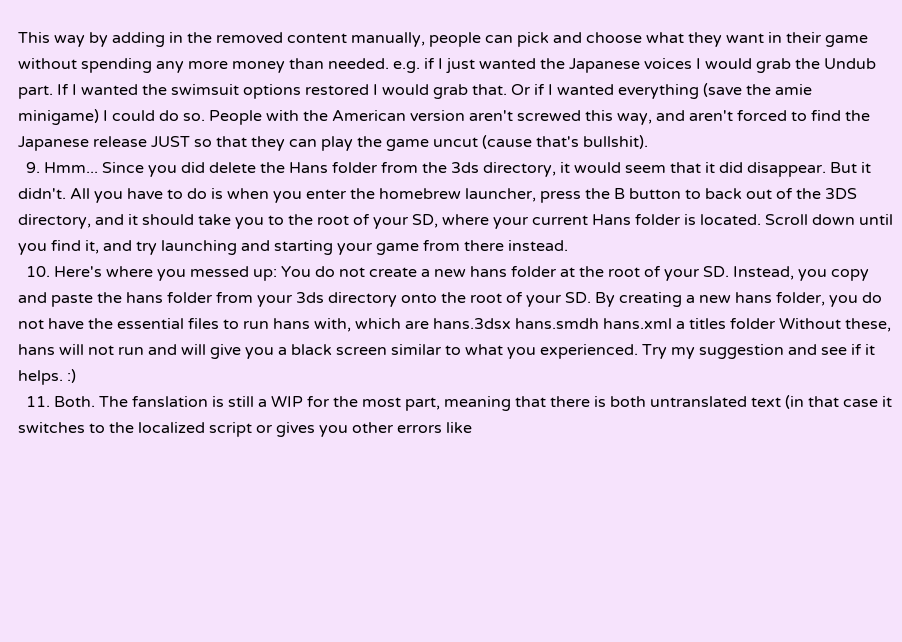This way by adding in the removed content manually, people can pick and choose what they want in their game without spending any more money than needed. e.g. if I just wanted the Japanese voices I would grab the Undub part. If I wanted the swimsuit options restored I would grab that. Or if I wanted everything (save the amie minigame) I could do so. People with the American version aren't screwed this way, and aren't forced to find the Japanese release JUST so that they can play the game uncut (cause that's bullshit).
  9. Hmm... Since you did delete the Hans folder from the 3ds directory, it would seem that it did disappear. But it didn't. All you have to do is when you enter the homebrew launcher, press the B button to back out of the 3DS directory, and it should take you to the root of your SD, where your current Hans folder is located. Scroll down until you find it, and try launching and starting your game from there instead.
  10. Here's where you messed up: You do not create a new hans folder at the root of your SD. Instead, you copy and paste the hans folder from your 3ds directory onto the root of your SD. By creating a new hans folder, you do not have the essential files to run hans with, which are hans.3dsx hans.smdh hans.xml a titles folder Without these, hans will not run and will give you a black screen similar to what you experienced. Try my suggestion and see if it helps. :)
  11. Both. The fanslation is still a WIP for the most part, meaning that there is both untranslated text (in that case it switches to the localized script or gives you other errors like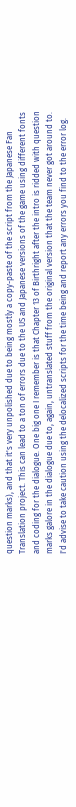question marks), and that it's very unpolished due to being mostly a copy-paste of the script from the Japanese Fan Translation project. This can lead to a ton of errors due to the US and Japanese versions of the game using different fonts and coding for the dialogue. One big one I remember is that Chapter 13 of Birthright after the intro is ridded with question marks galore in the dialogue due to, again, untranslated stuff from the original version that the team never got around to. I'd advise to take caution using the delocalized scripts for the time being and report any errors you find to the error log.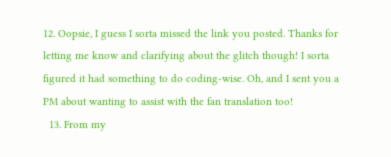12. Oopsie, I guess I sorta missed the link you posted. Thanks for letting me know and clarifying about the glitch though! I sorta figured it had something to do coding-wise. Oh, and I sent you a PM about wanting to assist with the fan translation too!
  13. From my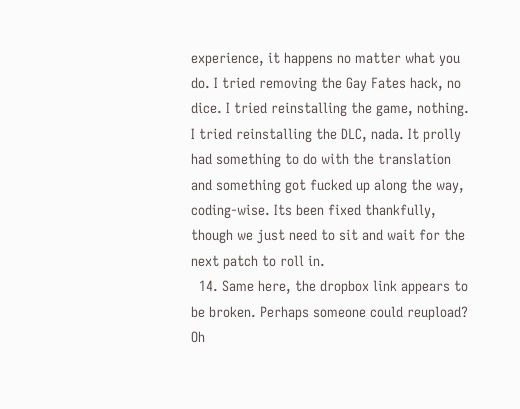experience, it happens no matter what you do. I tried removing the Gay Fates hack, no dice. I tried reinstalling the game, nothing. I tried reinstalling the DLC, nada. It prolly had something to do with the translation and something got fucked up along the way, coding-wise. Its been fixed thankfully, though we just need to sit and wait for the next patch to roll in.
  14. Same here, the dropbox link appears to be broken. Perhaps someone could reupload? Oh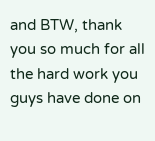and BTW, thank you so much for all the hard work you guys have done on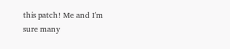this patch! Me and I'm sure many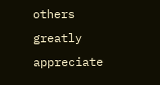others greatly appreciate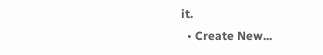it.
  • Create New...